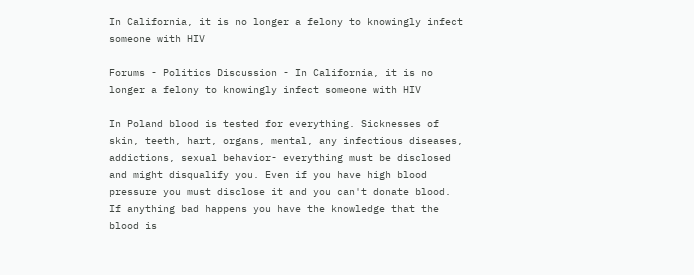In California, it is no longer a felony to knowingly infect someone with HIV

Forums - Politics Discussion - In California, it is no longer a felony to knowingly infect someone with HIV

In Poland blood is tested for everything. Sicknesses of skin, teeth, hart, organs, mental, any infectious diseases, addictions, sexual behavior- everything must be disclosed and might disqualify you. Even if you have high blood pressure you must disclose it and you can't donate blood. If anything bad happens you have the knowledge that the blood is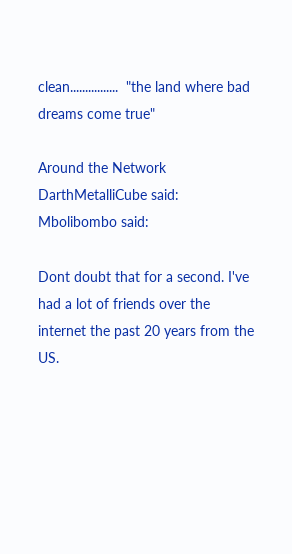clean................  "the land where bad dreams come true"

Around the Network
DarthMetalliCube said:
Mbolibombo said:

Dont doubt that for a second. I've had a lot of friends over the internet the past 20 years from the US.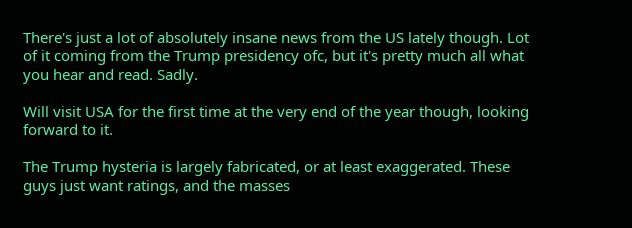There's just a lot of absolutely insane news from the US lately though. Lot of it coming from the Trump presidency ofc, but it's pretty much all what you hear and read. Sadly.

Will visit USA for the first time at the very end of the year though, looking forward to it.

The Trump hysteria is largely fabricated, or at least exaggerated. These guys just want ratings, and the masses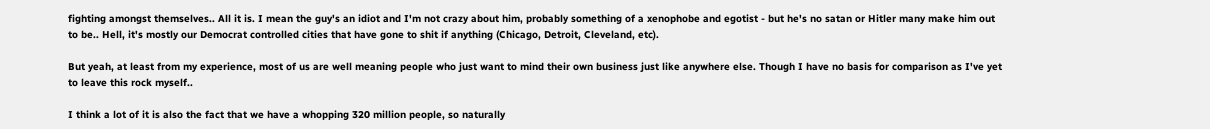fighting amongst themselves.. All it is. I mean the guy's an idiot and I'm not crazy about him, probably something of a xenophobe and egotist - but he's no satan or Hitler many make him out to be.. Hell, it's mostly our Democrat controlled cities that have gone to shit if anything (Chicago, Detroit, Cleveland, etc).

But yeah, at least from my experience, most of us are well meaning people who just want to mind their own business just like anywhere else. Though I have no basis for comparison as I've yet to leave this rock myself..

I think a lot of it is also the fact that we have a whopping 320 million people, so naturally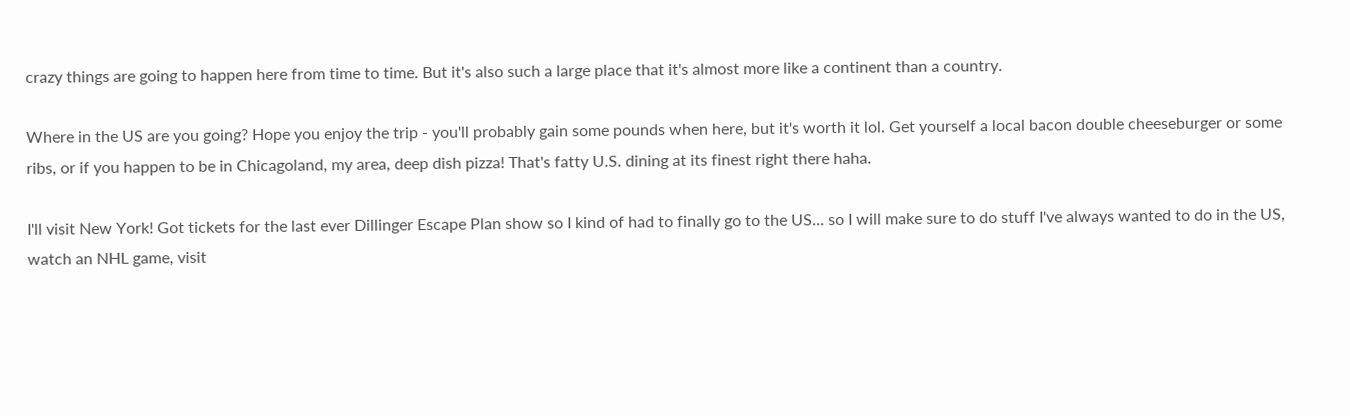crazy things are going to happen here from time to time. But it's also such a large place that it's almost more like a continent than a country.

Where in the US are you going? Hope you enjoy the trip - you'll probably gain some pounds when here, but it's worth it lol. Get yourself a local bacon double cheeseburger or some ribs, or if you happen to be in Chicagoland, my area, deep dish pizza! That's fatty U.S. dining at its finest right there haha.

I'll visit New York! Got tickets for the last ever Dillinger Escape Plan show so I kind of had to finally go to the US... so I will make sure to do stuff I've always wanted to do in the US, watch an NHL game, visit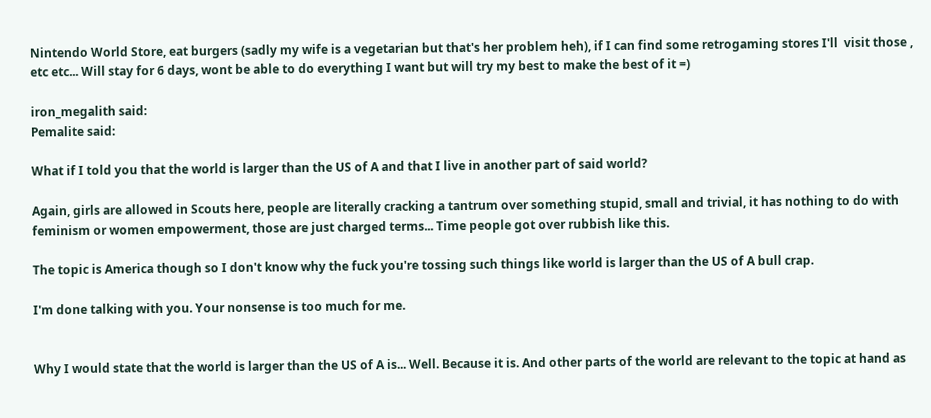Nintendo World Store, eat burgers (sadly my wife is a vegetarian but that's her problem heh), if I can find some retrogaming stores I'll  visit those , etc etc... Will stay for 6 days, wont be able to do everything I want but will try my best to make the best of it =)

iron_megalith said:
Pemalite said:

What if I told you that the world is larger than the US of A and that I live in another part of said world?

Again, girls are allowed in Scouts here, people are literally cracking a tantrum over something stupid, small and trivial, it has nothing to do with feminism or women empowerment, those are just charged terms... Time people got over rubbish like this.

The topic is America though so I don't know why the fuck you're tossing such things like world is larger than the US of A bull crap.

I'm done talking with you. Your nonsense is too much for me.


Why I would state that the world is larger than the US of A is... Well. Because it is. And other parts of the world are relevant to the topic at hand as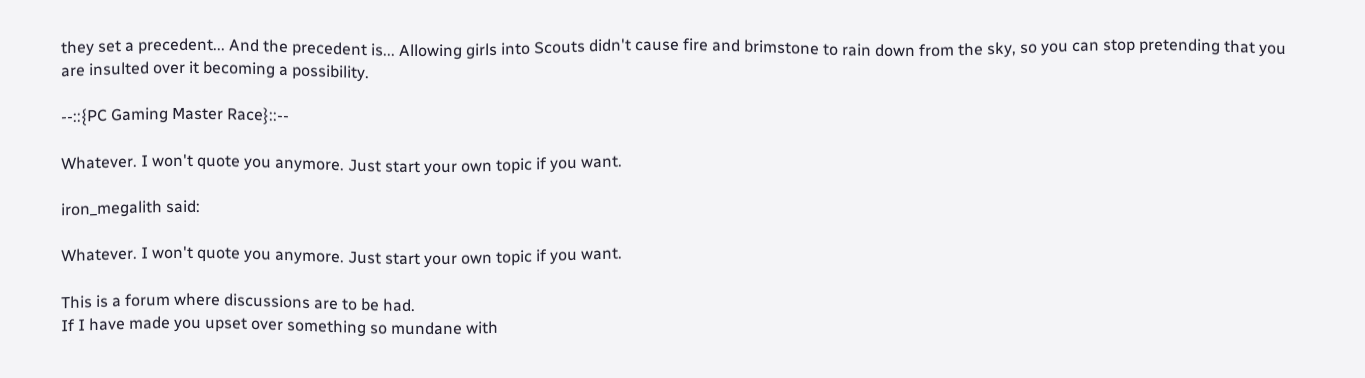they set a precedent... And the precedent is... Allowing girls into Scouts didn't cause fire and brimstone to rain down from the sky, so you can stop pretending that you are insulted over it becoming a possibility.

--::{PC Gaming Master Race}::--

Whatever. I won't quote you anymore. Just start your own topic if you want.

iron_megalith said:

Whatever. I won't quote you anymore. Just start your own topic if you want.

This is a forum where discussions are to be had.
If I have made you upset over something so mundane with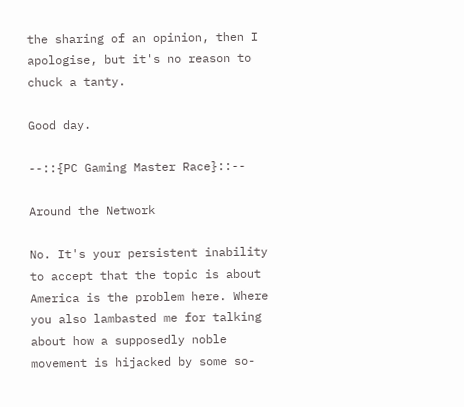the sharing of an opinion, then I apologise, but it's no reason to chuck a tanty.

Good day.

--::{PC Gaming Master Race}::--

Around the Network

No. It's your persistent inability to accept that the topic is about America is the problem here. Where you also lambasted me for talking about how a supposedly noble movement is hijacked by some so-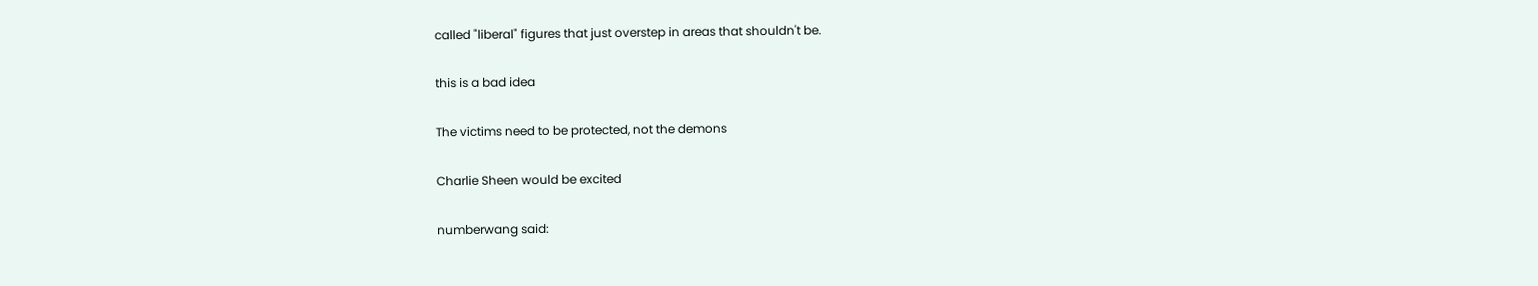called "liberal" figures that just overstep in areas that shouldn't be.

this is a bad idea

The victims need to be protected, not the demons

Charlie Sheen would be excited

numberwang said: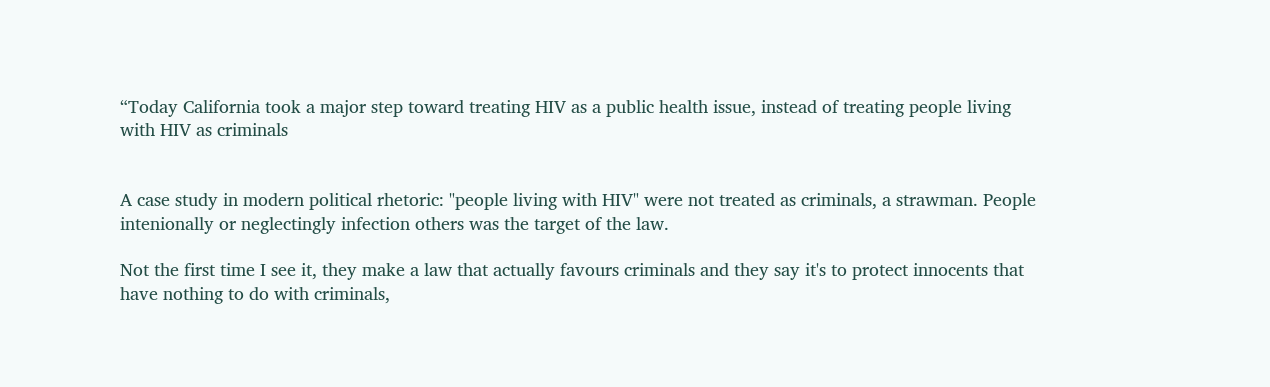“Today California took a major step toward treating HIV as a public health issue, instead of treating people living with HIV as criminals


A case study in modern political rhetoric: "people living with HIV" were not treated as criminals, a strawman. People intenionally or neglectingly infection others was the target of the law.

Not the first time I see it, they make a law that actually favours criminals and they say it's to protect innocents that have nothing to do with criminals,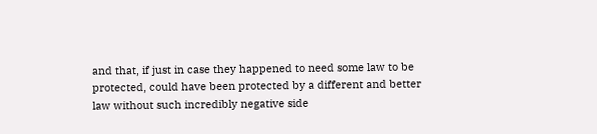and that, if just in case they happened to need some law to be protected, could have been protected by a different and better law without such incredibly negative side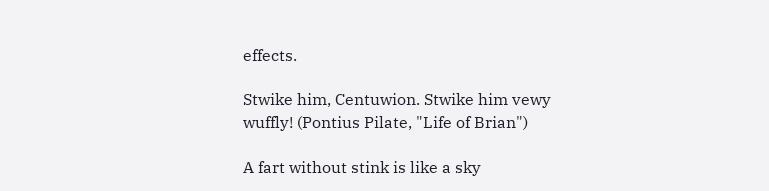effects.

Stwike him, Centuwion. Stwike him vewy wuffly! (Pontius Pilate, "Life of Brian")

A fart without stink is like a sky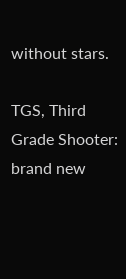without stars.

TGS, Third Grade Shooter: brand new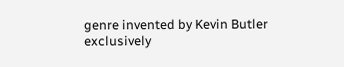genre invented by Kevin Butler exclusively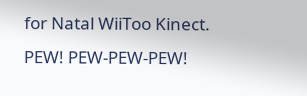for Natal WiiToo Kinect. PEW! PEW-PEW-PEW!